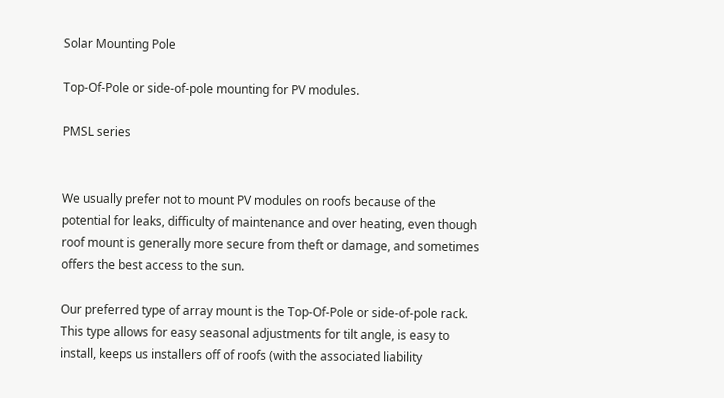Solar Mounting Pole

Top-Of-Pole or side-of-pole mounting for PV modules.

PMSL series


We usually prefer not to mount PV modules on roofs because of the potential for leaks, difficulty of maintenance and over heating, even though roof mount is generally more secure from theft or damage, and sometimes offers the best access to the sun.

Our preferred type of array mount is the Top-Of-Pole or side-of-pole rack. This type allows for easy seasonal adjustments for tilt angle, is easy to install, keeps us installers off of roofs (with the associated liability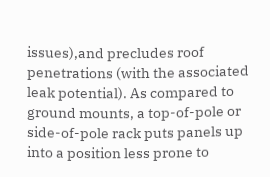issues),and precludes roof penetrations (with the associated leak potential). As compared to ground mounts, a top-of-pole or side-of-pole rack puts panels up into a position less prone to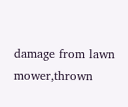damage from lawn mower,thrown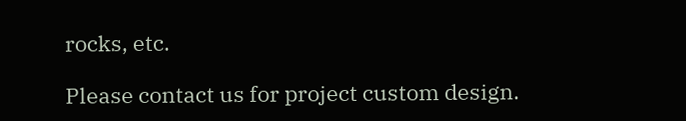rocks, etc.

Please contact us for project custom design.